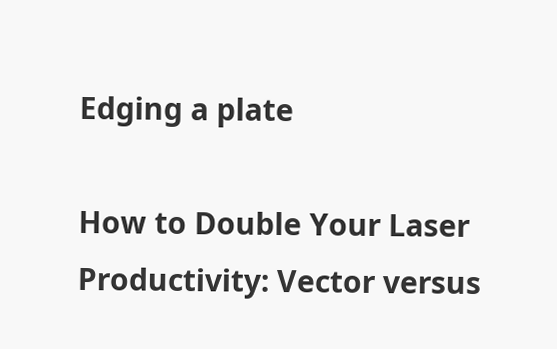Edging a plate

How to Double Your Laser Productivity: Vector versus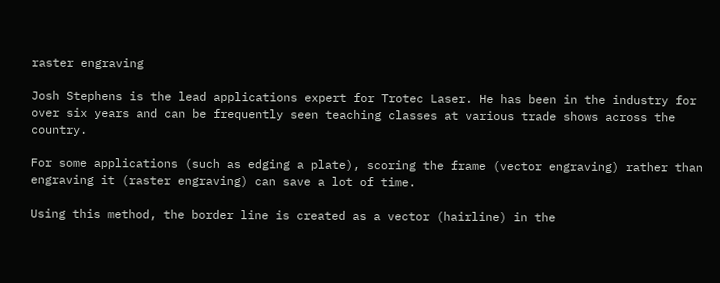raster engraving

Josh Stephens is the lead applications expert for Trotec Laser. He has been in the industry for over six years and can be frequently seen teaching classes at various trade shows across the country.

For some applications (such as edging a plate), scoring the frame (vector engraving) rather than engraving it (raster engraving) can save a lot of time.

Using this method, the border line is created as a vector (hairline) in the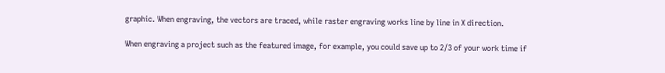graphic. When engraving, the vectors are traced, while raster engraving works line by line in X direction.

When engraving a project such as the featured image, for example, you could save up to 2/3 of your work time if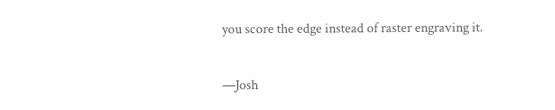you score the edge instead of raster engraving it.

—Josh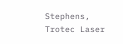Stephens, Trotec Laser